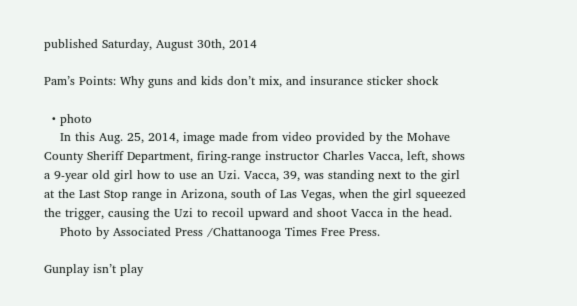published Saturday, August 30th, 2014

Pam’s Points: Why guns and kids don’t mix, and insurance sticker shock

  • photo
    In this Aug. 25, 2014, image made from video provided by the Mohave County Sheriff Department, firing-range instructor Charles Vacca, left, shows a 9-year old girl how to use an Uzi. Vacca, 39, was standing next to the girl at the Last Stop range in Arizona, south of Las Vegas, when the girl squeezed the trigger, causing the Uzi to recoil upward and shoot Vacca in the head.
    Photo by Associated Press /Chattanooga Times Free Press.

Gunplay isn’t play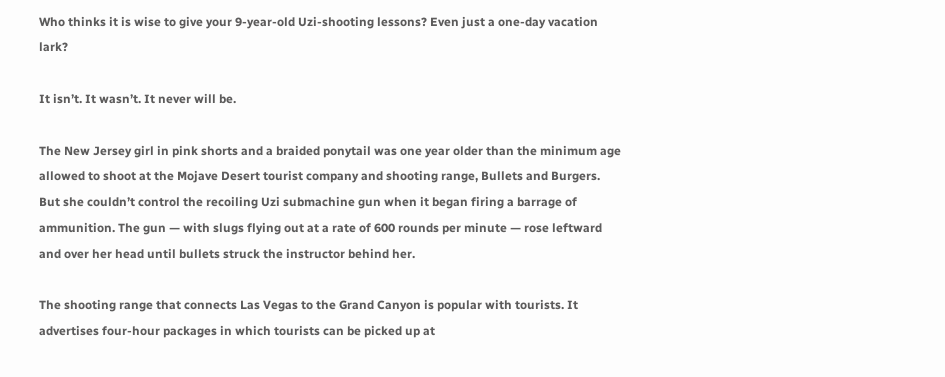Who thinks it is wise to give your 9-year-old Uzi-shooting lessons? Even just a one-day vacation lark?

It isn’t. It wasn’t. It never will be.

The New Jersey girl in pink shorts and a braided ponytail was one year older than the minimum age allowed to shoot at the Mojave Desert tourist company and shooting range, Bullets and Burgers. But she couldn’t control the recoiling Uzi submachine gun when it began firing a barrage of ammunition. The gun — with slugs flying out at a rate of 600 rounds per minute — rose leftward and over her head until bullets struck the instructor behind her.

The shooting range that connects Las Vegas to the Grand Canyon is popular with tourists. It advertises four-hour packages in which tourists can be picked up at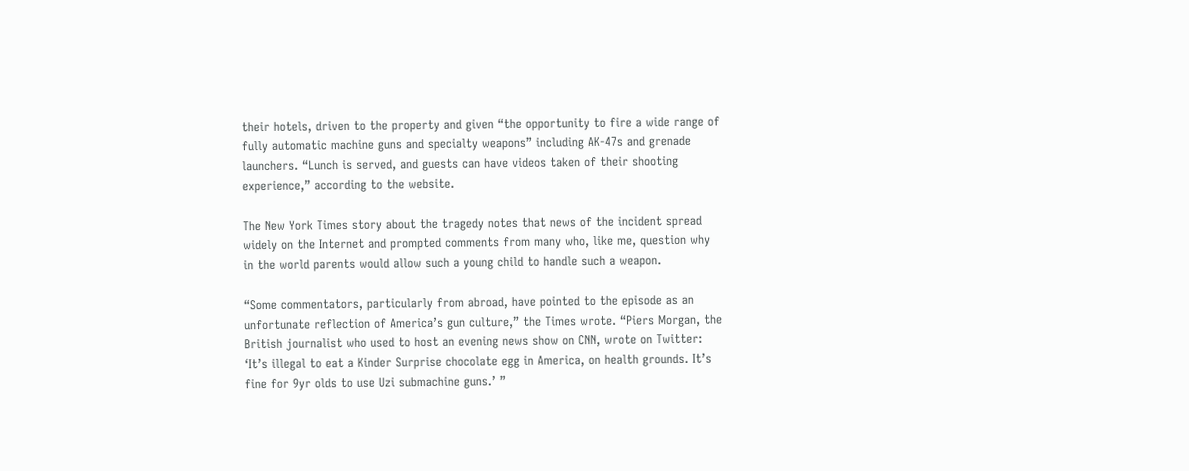their hotels, driven to the property and given “the opportunity to fire a wide range of fully automatic machine guns and specialty weapons” including AK-47s and grenade launchers. “Lunch is served, and guests can have videos taken of their shooting experience,” according to the website.

The New York Times story about the tragedy notes that news of the incident spread widely on the Internet and prompted comments from many who, like me, question why in the world parents would allow such a young child to handle such a weapon.

“Some commentators, particularly from abroad, have pointed to the episode as an unfortunate reflection of America’s gun culture,” the Times wrote. “Piers Morgan, the British journalist who used to host an evening news show on CNN, wrote on Twitter: ‘It’s illegal to eat a Kinder Surprise chocolate egg in America, on health grounds. It’s fine for 9yr olds to use Uzi submachine guns.’ ”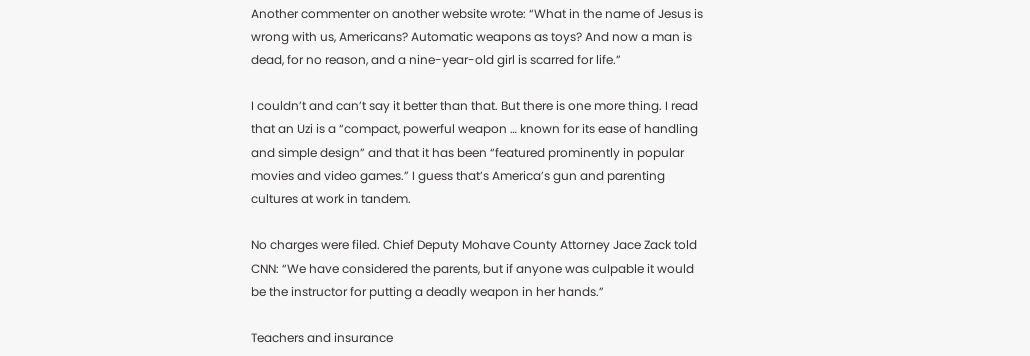Another commenter on another website wrote: “What in the name of Jesus is wrong with us, Americans? Automatic weapons as toys? And now a man is dead, for no reason, and a nine-year-old girl is scarred for life.”

I couldn’t and can’t say it better than that. But there is one more thing. I read that an Uzi is a “compact, powerful weapon … known for its ease of handling and simple design” and that it has been “featured prominently in popular movies and video games.” I guess that’s America’s gun and parenting cultures at work in tandem.

No charges were filed. Chief Deputy Mohave County Attorney Jace Zack told CNN: “We have considered the parents, but if anyone was culpable it would be the instructor for putting a deadly weapon in her hands.”

Teachers and insurance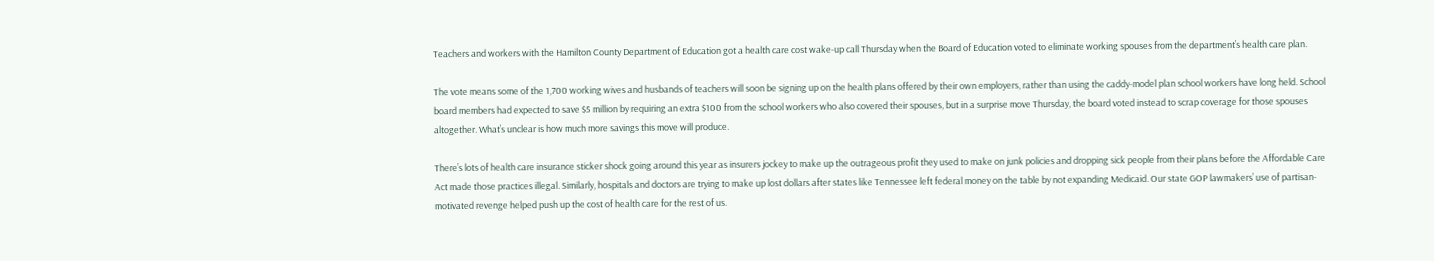Teachers and workers with the Hamilton County Department of Education got a health care cost wake-up call Thursday when the Board of Education voted to eliminate working spouses from the department’s health care plan.

The vote means some of the 1,700 working wives and husbands of teachers will soon be signing up on the health plans offered by their own employers, rather than using the caddy-model plan school workers have long held. School board members had expected to save $5 million by requiring an extra $100 from the school workers who also covered their spouses, but in a surprise move Thursday, the board voted instead to scrap coverage for those spouses altogether. What’s unclear is how much more savings this move will produce.

There’s lots of health care insurance sticker shock going around this year as insurers jockey to make up the outrageous profit they used to make on junk policies and dropping sick people from their plans before the Affordable Care Act made those practices illegal. Similarly, hospitals and doctors are trying to make up lost dollars after states like Tennessee left federal money on the table by not expanding Medicaid. Our state GOP lawmakers’ use of partisan-motivated revenge helped push up the cost of health care for the rest of us.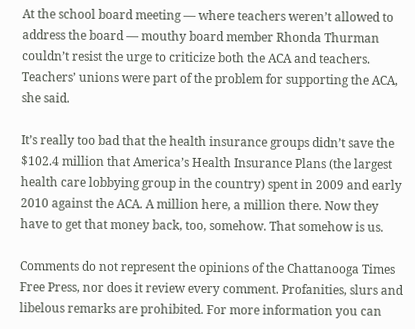At the school board meeting — where teachers weren’t allowed to address the board — mouthy board member Rhonda Thurman couldn’t resist the urge to criticize both the ACA and teachers. Teachers’ unions were part of the problem for supporting the ACA, she said.

It’s really too bad that the health insurance groups didn’t save the $102.4 million that America’s Health Insurance Plans (the largest health care lobbying group in the country) spent in 2009 and early 2010 against the ACA. A million here, a million there. Now they have to get that money back, too, somehow. That somehow is us.

Comments do not represent the opinions of the Chattanooga Times Free Press, nor does it review every comment. Profanities, slurs and libelous remarks are prohibited. For more information you can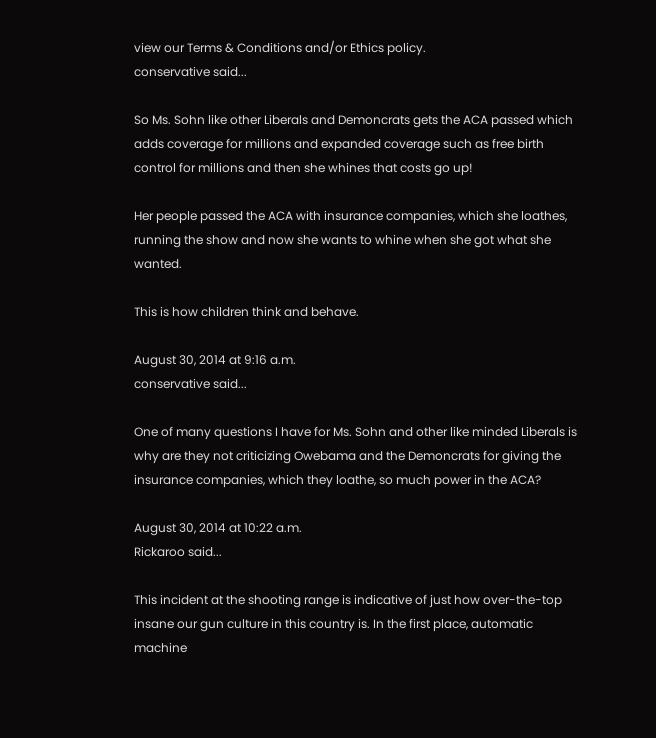view our Terms & Conditions and/or Ethics policy.
conservative said...

So Ms. Sohn like other Liberals and Demoncrats gets the ACA passed which adds coverage for millions and expanded coverage such as free birth control for millions and then she whines that costs go up!

Her people passed the ACA with insurance companies, which she loathes, running the show and now she wants to whine when she got what she wanted.

This is how children think and behave.

August 30, 2014 at 9:16 a.m.
conservative said...

One of many questions I have for Ms. Sohn and other like minded Liberals is why are they not criticizing Owebama and the Demoncrats for giving the insurance companies, which they loathe, so much power in the ACA?

August 30, 2014 at 10:22 a.m.
Rickaroo said...

This incident at the shooting range is indicative of just how over-the-top insane our gun culture in this country is. In the first place, automatic machine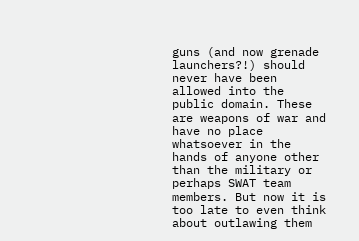guns (and now grenade launchers?!) should never have been allowed into the public domain. These are weapons of war and have no place whatsoever in the hands of anyone other than the military or perhaps SWAT team members. But now it is too late to even think about outlawing them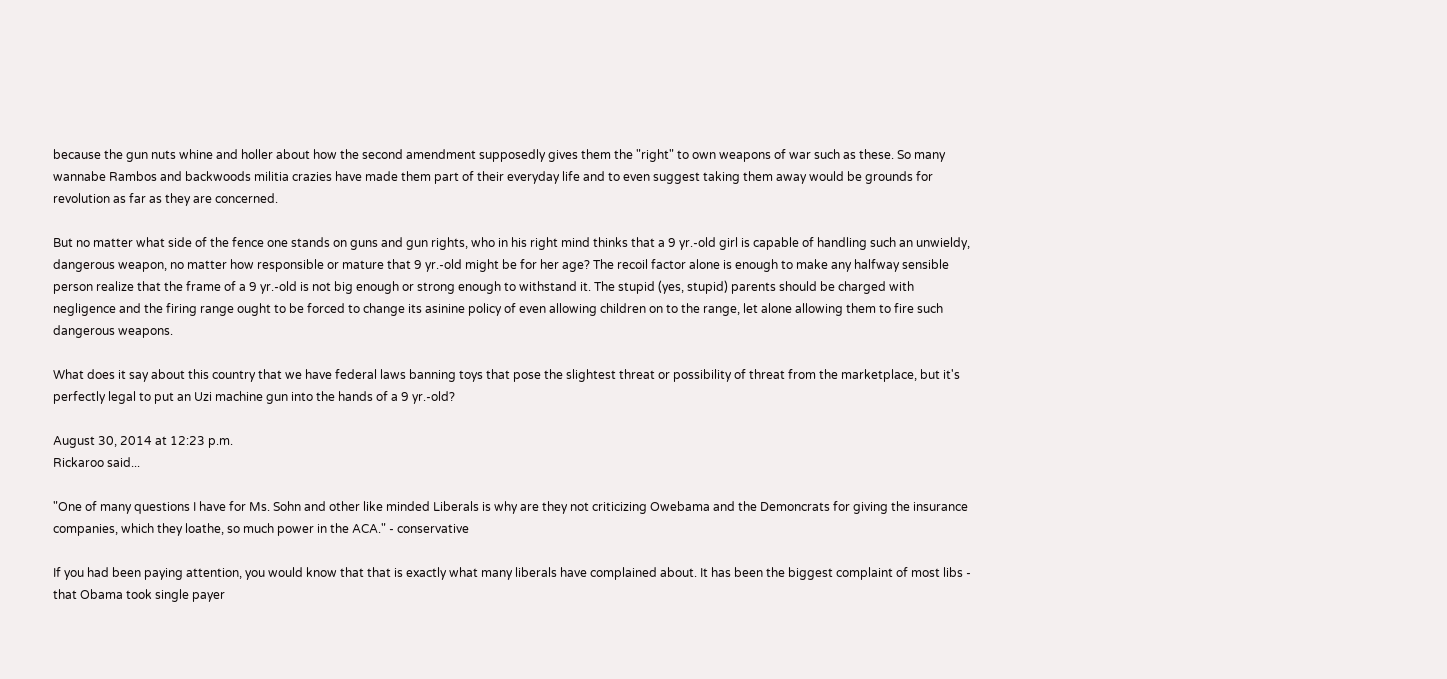because the gun nuts whine and holler about how the second amendment supposedly gives them the "right" to own weapons of war such as these. So many wannabe Rambos and backwoods militia crazies have made them part of their everyday life and to even suggest taking them away would be grounds for revolution as far as they are concerned.

But no matter what side of the fence one stands on guns and gun rights, who in his right mind thinks that a 9 yr.-old girl is capable of handling such an unwieldy, dangerous weapon, no matter how responsible or mature that 9 yr.-old might be for her age? The recoil factor alone is enough to make any halfway sensible person realize that the frame of a 9 yr.-old is not big enough or strong enough to withstand it. The stupid (yes, stupid) parents should be charged with negligence and the firing range ought to be forced to change its asinine policy of even allowing children on to the range, let alone allowing them to fire such dangerous weapons.

What does it say about this country that we have federal laws banning toys that pose the slightest threat or possibility of threat from the marketplace, but it's perfectly legal to put an Uzi machine gun into the hands of a 9 yr.-old?

August 30, 2014 at 12:23 p.m.
Rickaroo said...

"One of many questions I have for Ms. Sohn and other like minded Liberals is why are they not criticizing Owebama and the Demoncrats for giving the insurance companies, which they loathe, so much power in the ACA." - conservative

If you had been paying attention, you would know that that is exactly what many liberals have complained about. It has been the biggest complaint of most libs - that Obama took single payer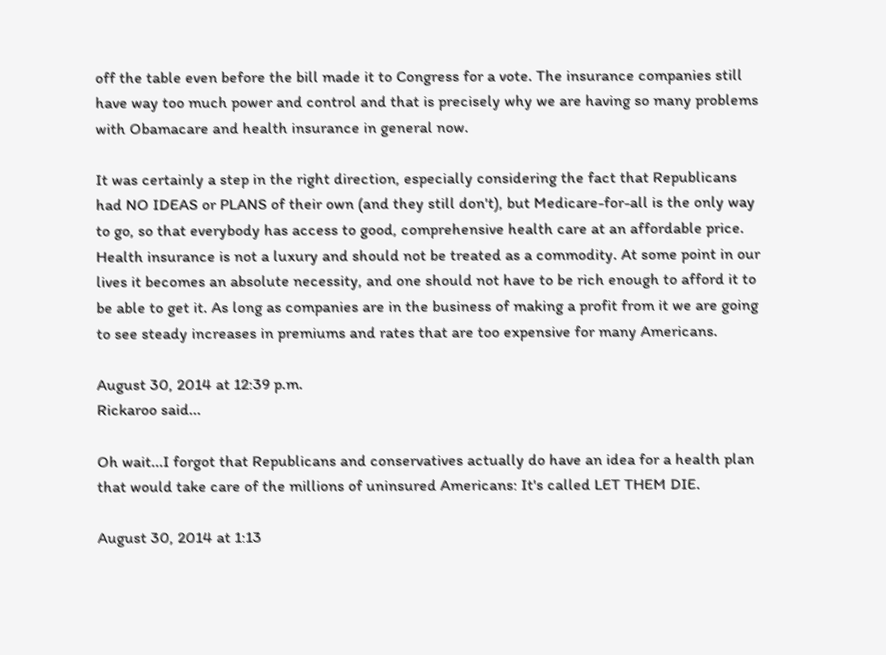off the table even before the bill made it to Congress for a vote. The insurance companies still have way too much power and control and that is precisely why we are having so many problems with Obamacare and health insurance in general now.

It was certainly a step in the right direction, especially considering the fact that Republicans had NO IDEAS or PLANS of their own (and they still don't), but Medicare-for-all is the only way to go, so that everybody has access to good, comprehensive health care at an affordable price. Health insurance is not a luxury and should not be treated as a commodity. At some point in our lives it becomes an absolute necessity, and one should not have to be rich enough to afford it to be able to get it. As long as companies are in the business of making a profit from it we are going to see steady increases in premiums and rates that are too expensive for many Americans.

August 30, 2014 at 12:39 p.m.
Rickaroo said...

Oh wait...I forgot that Republicans and conservatives actually do have an idea for a health plan that would take care of the millions of uninsured Americans: It's called LET THEM DIE.

August 30, 2014 at 1:13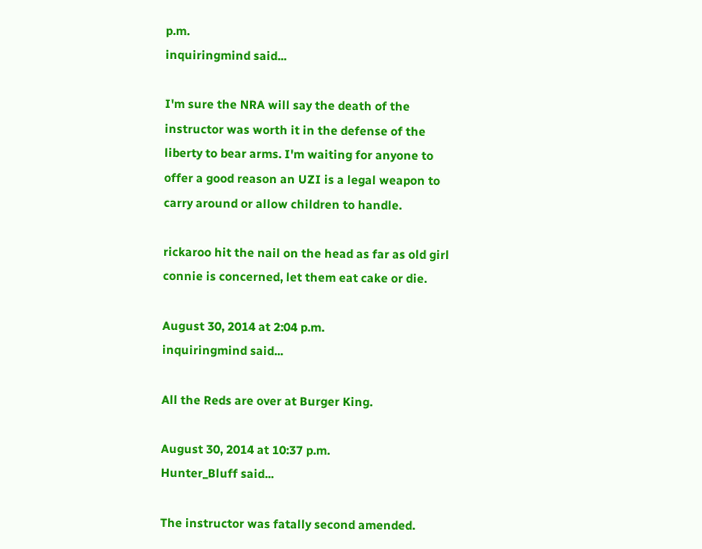p.m.
inquiringmind said...

I'm sure the NRA will say the death of the instructor was worth it in the defense of the liberty to bear arms. I'm waiting for anyone to offer a good reason an UZI is a legal weapon to carry around or allow children to handle.

rickaroo hit the nail on the head as far as old girl connie is concerned, let them eat cake or die.

August 30, 2014 at 2:04 p.m.
inquiringmind said...

All the Reds are over at Burger King.

August 30, 2014 at 10:37 p.m.
Hunter_Bluff said...

The instructor was fatally second amended.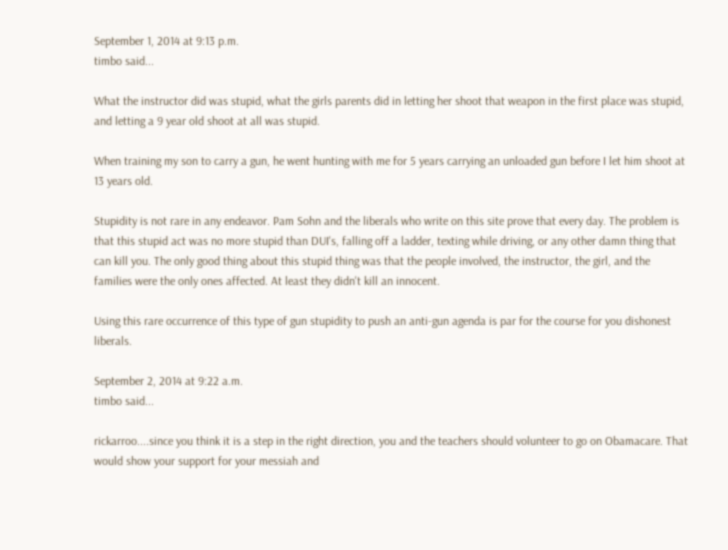September 1, 2014 at 9:13 p.m.
timbo said...

What the instructor did was stupid, what the girls parents did in letting her shoot that weapon in the first place was stupid, and letting a 9 year old shoot at all was stupid.

When training my son to carry a gun, he went hunting with me for 5 years carrying an unloaded gun before I let him shoot at 13 years old.

Stupidity is not rare in any endeavor. Pam Sohn and the liberals who write on this site prove that every day. The problem is that this stupid act was no more stupid than DUI's, falling off a ladder, texting while driving, or any other damn thing that can kill you. The only good thing about this stupid thing was that the people involved, the instructor, the girl, and the families were the only ones affected. At least they didn't kill an innocent.

Using this rare occurrence of this type of gun stupidity to push an anti-gun agenda is par for the course for you dishonest liberals.

September 2, 2014 at 9:22 a.m.
timbo said...

rickarroo....since you think it is a step in the right direction, you and the teachers should volunteer to go on Obamacare. That would show your support for your messiah and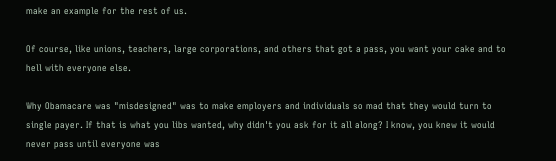make an example for the rest of us.

Of course, like unions, teachers, large corporations, and others that got a pass, you want your cake and to hell with everyone else.

Why Obamacare was "misdesigned" was to make employers and individuals so mad that they would turn to single payer. If that is what you libs wanted, why didn't you ask for it all along? I know, you knew it would never pass until everyone was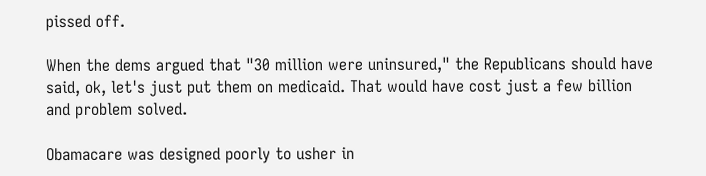pissed off.

When the dems argued that "30 million were uninsured," the Republicans should have said, ok, let's just put them on medicaid. That would have cost just a few billion and problem solved.

Obamacare was designed poorly to usher in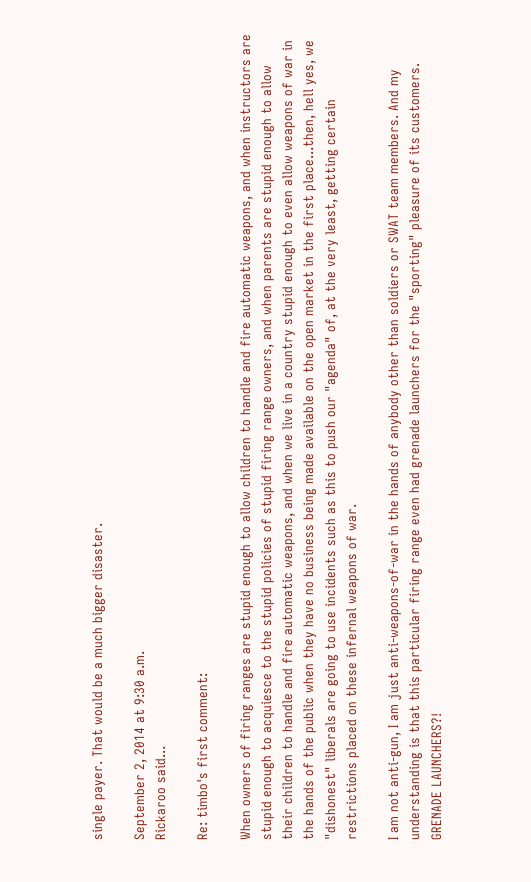single payer. That would be a much bigger disaster.

September 2, 2014 at 9:30 a.m.
Rickaroo said...

Re: timbo's first comment:

When owners of firing ranges are stupid enough to allow children to handle and fire automatic weapons, and when instructors are stupid enough to acquiesce to the stupid policies of stupid firing range owners, and when parents are stupid enough to allow their children to handle and fire automatic weapons, and when we live in a country stupid enough to even allow weapons of war in the hands of the public when they have no business being made available on the open market in the first place...then, hell yes, we "dishonest" liberals are going to use incidents such as this to push our "agenda" of, at the very least, getting certain restrictions placed on these infernal weapons of war.

I am not anti-gun, I am just anti-weapons-of-war in the hands of anybody other than soldiers or SWAT team members. And my understanding is that this particular firing range even had grenade launchers for the "sporting" pleasure of its customers. GRENADE LAUNCHERS?!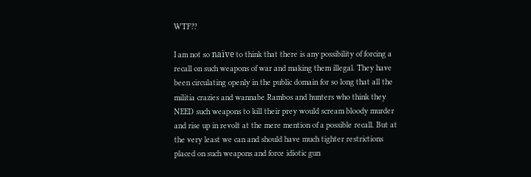WTF??

I am not so naïve to think that there is any possibility of forcing a recall on such weapons of war and making them illegal. They have been circulating openly in the public domain for so long that all the militia crazies and wannabe Rambos and hunters who think they NEED such weapons to kill their prey would scream bloody murder and rise up in revolt at the mere mention of a possible recall. But at the very least we can and should have much tighter restrictions placed on such weapons and force idiotic gun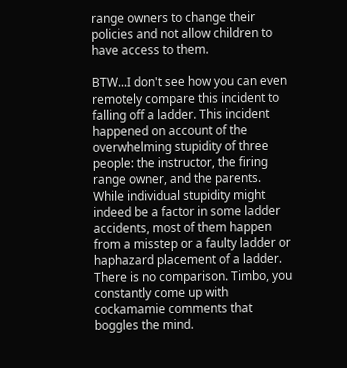range owners to change their policies and not allow children to have access to them.

BTW...I don't see how you can even remotely compare this incident to falling off a ladder. This incident happened on account of the overwhelming stupidity of three people: the instructor, the firing range owner, and the parents. While individual stupidity might indeed be a factor in some ladder accidents, most of them happen from a misstep or a faulty ladder or haphazard placement of a ladder. There is no comparison. Timbo, you constantly come up with cockamamie comments that boggles the mind.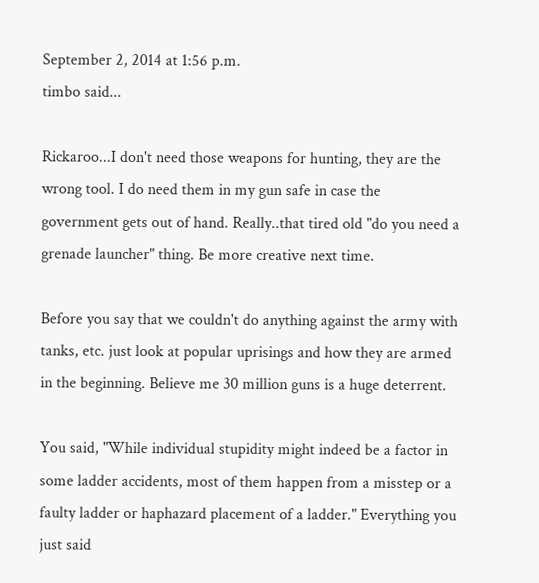September 2, 2014 at 1:56 p.m.
timbo said...

Rickaroo...I don't need those weapons for hunting, they are the wrong tool. I do need them in my gun safe in case the government gets out of hand. Really..that tired old "do you need a grenade launcher" thing. Be more creative next time.

Before you say that we couldn't do anything against the army with tanks, etc. just look at popular uprisings and how they are armed in the beginning. Believe me 30 million guns is a huge deterrent.

You said, "While individual stupidity might indeed be a factor in some ladder accidents, most of them happen from a misstep or a faulty ladder or haphazard placement of a ladder." Everything you just said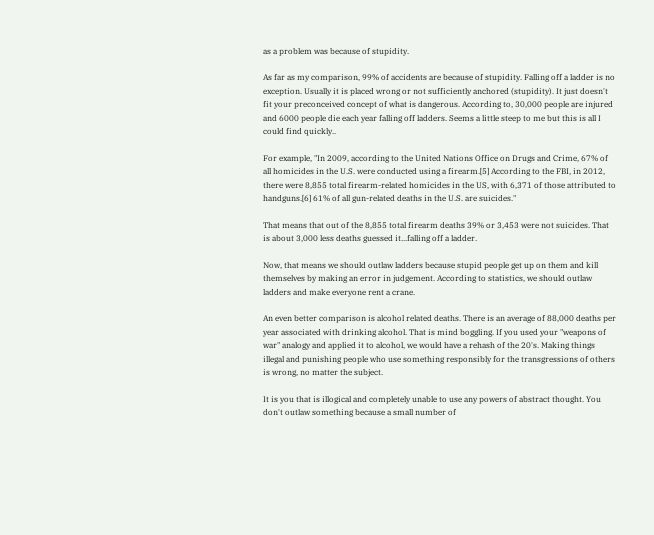as a problem was because of stupidity.

As far as my comparison, 99% of accidents are because of stupidity. Falling off a ladder is no exception. Usually it is placed wrong or not sufficiently anchored (stupidity). It just doesn't fit your preconceived concept of what is dangerous. According to, 30,000 people are injured and 6000 people die each year falling off ladders. Seems a little steep to me but this is all I could find quickly..

For example, "In 2009, according to the United Nations Office on Drugs and Crime, 67% of all homicides in the U.S. were conducted using a firearm.[5] According to the FBI, in 2012, there were 8,855 total firearm-related homicides in the US, with 6,371 of those attributed to handguns.[6] 61% of all gun-related deaths in the U.S. are suicides."

That means that out of the 8,855 total firearm deaths 39% or 3,453 were not suicides. That is about 3,000 less deaths guessed it...falling off a ladder.

Now, that means we should outlaw ladders because stupid people get up on them and kill themselves by making an error in judgement. According to statistics, we should outlaw ladders and make everyone rent a crane.

An even better comparison is alcohol related deaths. There is an average of 88,000 deaths per year associated with drinking alcohol. That is mind boggling. If you used your "weapons of war" analogy and applied it to alcohol, we would have a rehash of the 20's. Making things illegal and punishing people who use something responsibly for the transgressions of others is wrong, no matter the subject.

It is you that is illogical and completely unable to use any powers of abstract thought. You don't outlaw something because a small number of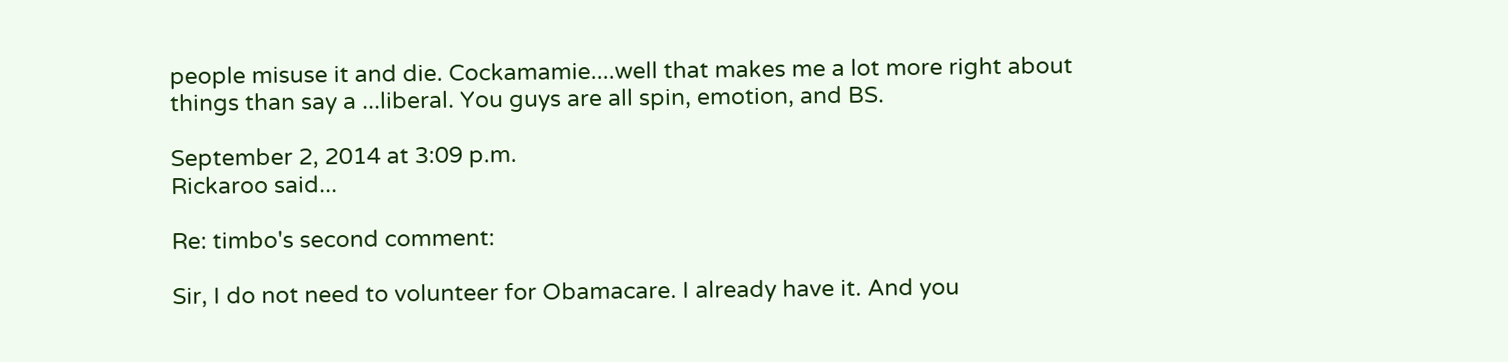people misuse it and die. Cockamamie....well that makes me a lot more right about things than say a ...liberal. You guys are all spin, emotion, and BS.

September 2, 2014 at 3:09 p.m.
Rickaroo said...

Re: timbo's second comment:

Sir, I do not need to volunteer for Obamacare. I already have it. And you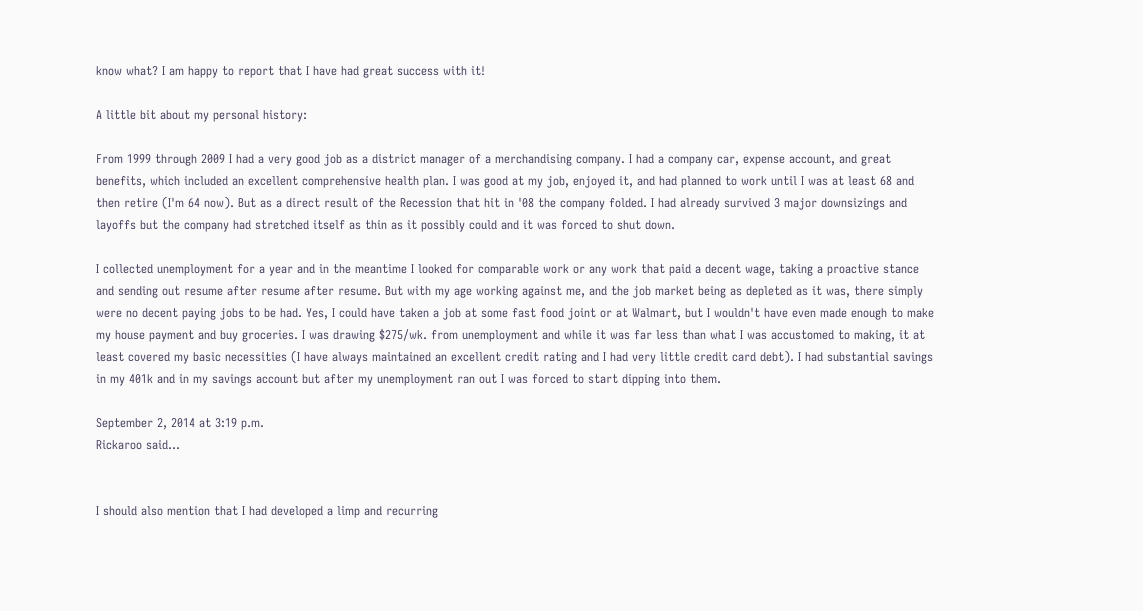know what? I am happy to report that I have had great success with it!

A little bit about my personal history:

From 1999 through 2009 I had a very good job as a district manager of a merchandising company. I had a company car, expense account, and great benefits, which included an excellent comprehensive health plan. I was good at my job, enjoyed it, and had planned to work until I was at least 68 and then retire (I'm 64 now). But as a direct result of the Recession that hit in '08 the company folded. I had already survived 3 major downsizings and layoffs but the company had stretched itself as thin as it possibly could and it was forced to shut down.

I collected unemployment for a year and in the meantime I looked for comparable work or any work that paid a decent wage, taking a proactive stance and sending out resume after resume after resume. But with my age working against me, and the job market being as depleted as it was, there simply were no decent paying jobs to be had. Yes, I could have taken a job at some fast food joint or at Walmart, but I wouldn't have even made enough to make my house payment and buy groceries. I was drawing $275/wk. from unemployment and while it was far less than what I was accustomed to making, it at least covered my basic necessities (I have always maintained an excellent credit rating and I had very little credit card debt). I had substantial savings in my 401k and in my savings account but after my unemployment ran out I was forced to start dipping into them.

September 2, 2014 at 3:19 p.m.
Rickaroo said...


I should also mention that I had developed a limp and recurring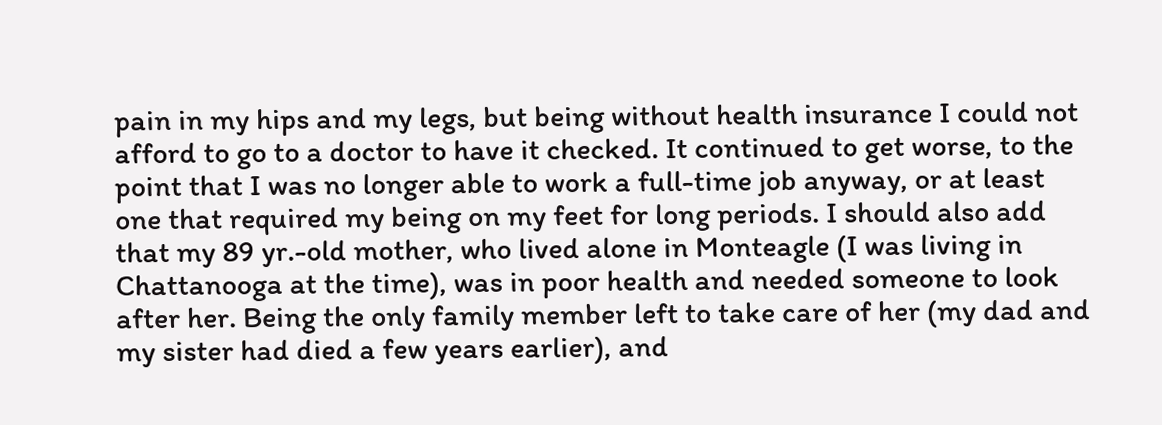pain in my hips and my legs, but being without health insurance I could not afford to go to a doctor to have it checked. It continued to get worse, to the point that I was no longer able to work a full-time job anyway, or at least one that required my being on my feet for long periods. I should also add that my 89 yr.-old mother, who lived alone in Monteagle (I was living in Chattanooga at the time), was in poor health and needed someone to look after her. Being the only family member left to take care of her (my dad and my sister had died a few years earlier), and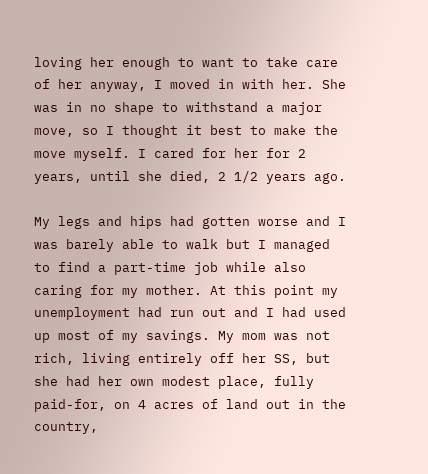loving her enough to want to take care of her anyway, I moved in with her. She was in no shape to withstand a major move, so I thought it best to make the move myself. I cared for her for 2 years, until she died, 2 1/2 years ago.

My legs and hips had gotten worse and I was barely able to walk but I managed to find a part-time job while also caring for my mother. At this point my unemployment had run out and I had used up most of my savings. My mom was not rich, living entirely off her SS, but she had her own modest place, fully paid-for, on 4 acres of land out in the country,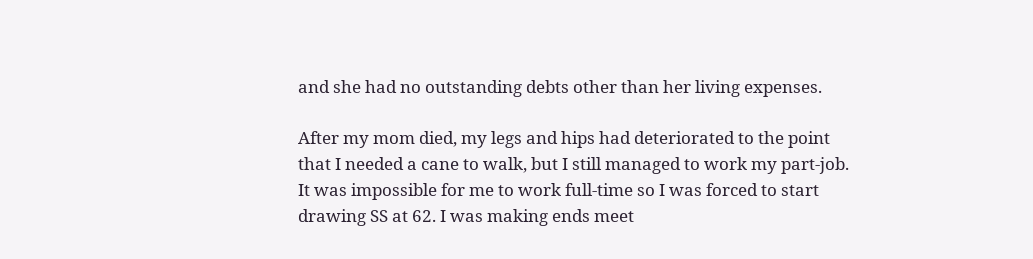and she had no outstanding debts other than her living expenses.

After my mom died, my legs and hips had deteriorated to the point that I needed a cane to walk, but I still managed to work my part-job. It was impossible for me to work full-time so I was forced to start drawing SS at 62. I was making ends meet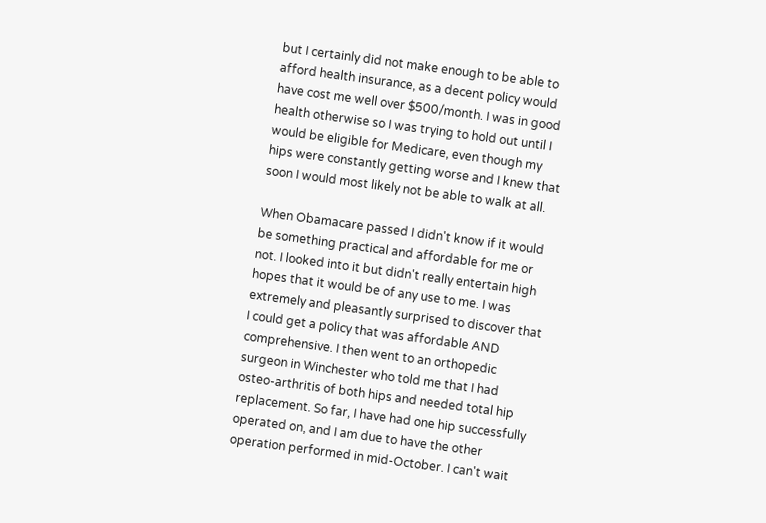but I certainly did not make enough to be able to afford health insurance, as a decent policy would have cost me well over $500/month. I was in good health otherwise so I was trying to hold out until I would be eligible for Medicare, even though my hips were constantly getting worse and I knew that soon I would most likely not be able to walk at all.

When Obamacare passed I didn't know if it would be something practical and affordable for me or not. I looked into it but didn't really entertain high hopes that it would be of any use to me. I was extremely and pleasantly surprised to discover that I could get a policy that was affordable AND comprehensive. I then went to an orthopedic surgeon in Winchester who told me that I had osteo-arthritis of both hips and needed total hip replacement. So far, I have had one hip successfully operated on, and I am due to have the other operation performed in mid-October. I can't wait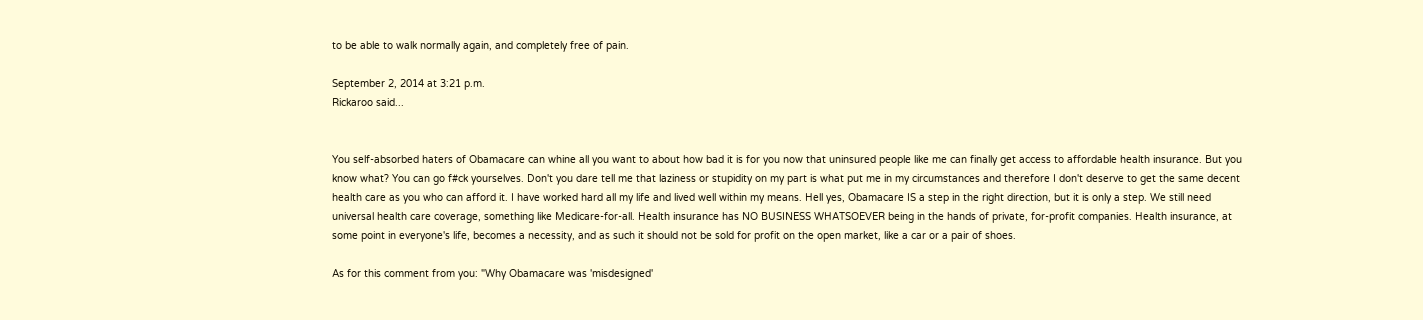to be able to walk normally again, and completely free of pain.

September 2, 2014 at 3:21 p.m.
Rickaroo said...


You self-absorbed haters of Obamacare can whine all you want to about how bad it is for you now that uninsured people like me can finally get access to affordable health insurance. But you know what? You can go f#ck yourselves. Don't you dare tell me that laziness or stupidity on my part is what put me in my circumstances and therefore I don't deserve to get the same decent health care as you who can afford it. I have worked hard all my life and lived well within my means. Hell yes, Obamacare IS a step in the right direction, but it is only a step. We still need universal health care coverage, something like Medicare-for-all. Health insurance has NO BUSINESS WHATSOEVER being in the hands of private, for-profit companies. Health insurance, at some point in everyone's life, becomes a necessity, and as such it should not be sold for profit on the open market, like a car or a pair of shoes.

As for this comment from you: "Why Obamacare was 'misdesigned'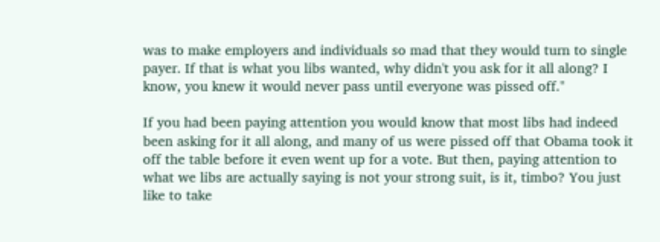was to make employers and individuals so mad that they would turn to single payer. If that is what you libs wanted, why didn't you ask for it all along? I know, you knew it would never pass until everyone was pissed off."

If you had been paying attention you would know that most libs had indeed been asking for it all along, and many of us were pissed off that Obama took it off the table before it even went up for a vote. But then, paying attention to what we libs are actually saying is not your strong suit, is it, timbo? You just like to take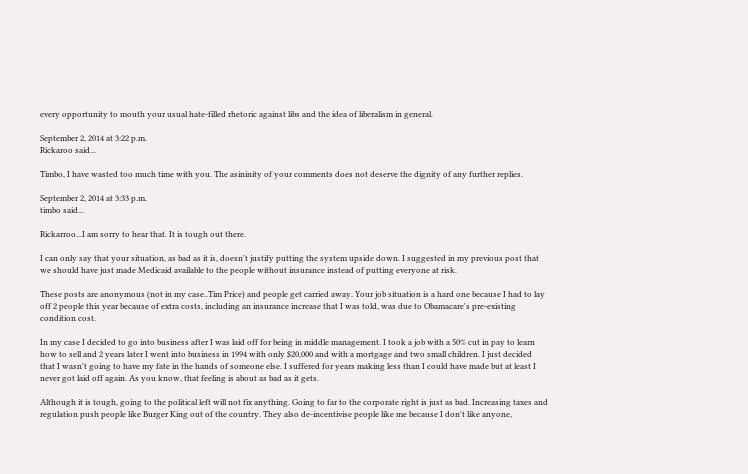every opportunity to mouth your usual hate-filled rhetoric against libs and the idea of liberalism in general.

September 2, 2014 at 3:22 p.m.
Rickaroo said...

Timbo, I have wasted too much time with you. The asininity of your comments does not deserve the dignity of any further replies.

September 2, 2014 at 3:33 p.m.
timbo said...

Rickarroo...I am sorry to hear that. It is tough out there.

I can only say that your situation, as bad as it is, doesn't justify putting the system upside down. I suggested in my previous post that we should have just made Medicaid available to the people without insurance instead of putting everyone at risk.

These posts are anonymous (not in my case..Tim Price) and people get carried away. Your job situation is a hard one because I had to lay off 2 people this year because of extra costs, including an insurance increase that I was told, was due to Obamacare's pre-existing condition cost.

In my case I decided to go into business after I was laid off for being in middle management. I took a job with a 50% cut in pay to learn how to sell and 2 years later I went into business in 1994 with only $20,000 and with a mortgage and two small children. I just decided that I wasn't going to have my fate in the hands of someone else. I suffered for years making less than I could have made but at least I never got laid off again. As you know, that feeling is about as bad as it gets.

Although it is tough, going to the political left will not fix anything. Going to far to the corporate right is just as bad. Increasing taxes and regulation push people like Burger King out of the country. They also de-incentivise people like me because I don't like anyone,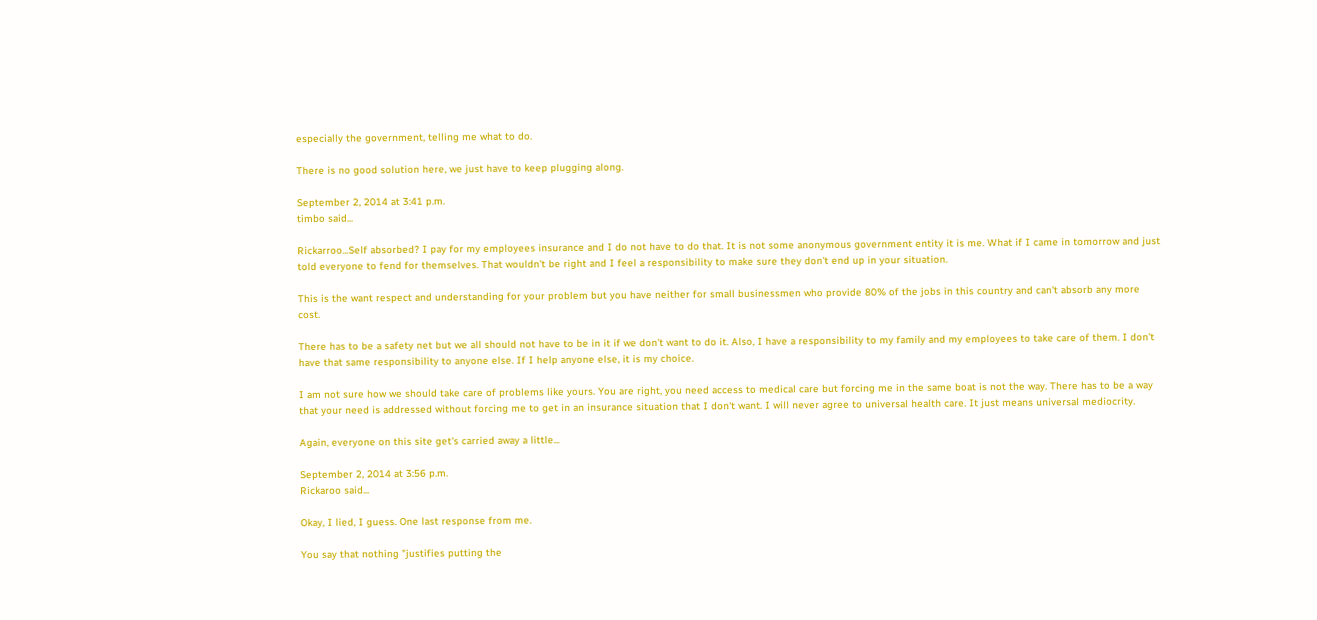especially the government, telling me what to do.

There is no good solution here, we just have to keep plugging along.

September 2, 2014 at 3:41 p.m.
timbo said...

Rickarroo...Self absorbed? I pay for my employees insurance and I do not have to do that. It is not some anonymous government entity it is me. What if I came in tomorrow and just told everyone to fend for themselves. That wouldn't be right and I feel a responsibility to make sure they don't end up in your situation.

This is the want respect and understanding for your problem but you have neither for small businessmen who provide 80% of the jobs in this country and can't absorb any more cost.

There has to be a safety net but we all should not have to be in it if we don't want to do it. Also, I have a responsibility to my family and my employees to take care of them. I don't have that same responsibility to anyone else. If I help anyone else, it is my choice.

I am not sure how we should take care of problems like yours. You are right, you need access to medical care but forcing me in the same boat is not the way. There has to be a way that your need is addressed without forcing me to get in an insurance situation that I don't want. I will never agree to universal health care. It just means universal mediocrity.

Again, everyone on this site get's carried away a little...

September 2, 2014 at 3:56 p.m.
Rickaroo said...

Okay, I lied, I guess. One last response from me.

You say that nothing "justifies putting the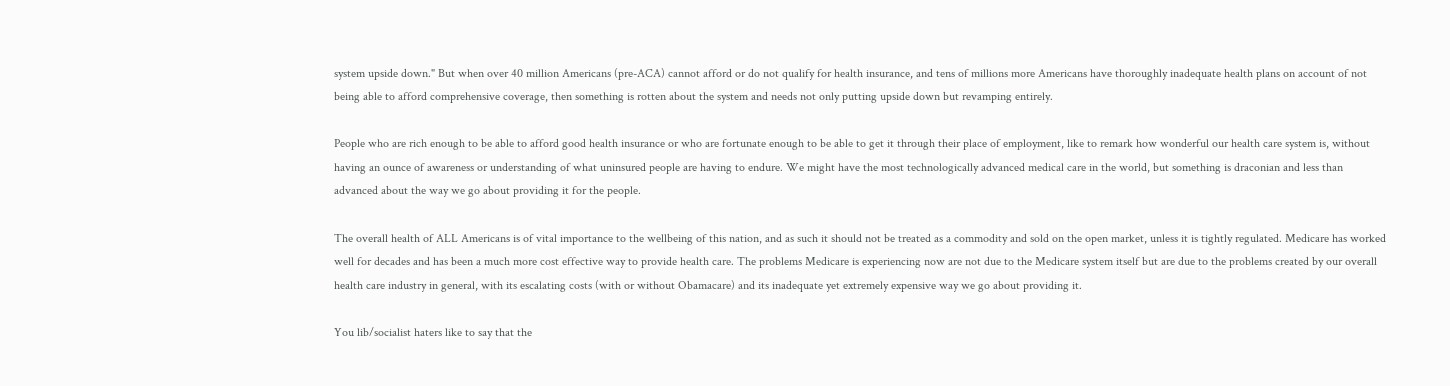system upside down." But when over 40 million Americans (pre-ACA) cannot afford or do not qualify for health insurance, and tens of millions more Americans have thoroughly inadequate health plans on account of not being able to afford comprehensive coverage, then something is rotten about the system and needs not only putting upside down but revamping entirely.

People who are rich enough to be able to afford good health insurance or who are fortunate enough to be able to get it through their place of employment, like to remark how wonderful our health care system is, without having an ounce of awareness or understanding of what uninsured people are having to endure. We might have the most technologically advanced medical care in the world, but something is draconian and less than advanced about the way we go about providing it for the people.

The overall health of ALL Americans is of vital importance to the wellbeing of this nation, and as such it should not be treated as a commodity and sold on the open market, unless it is tightly regulated. Medicare has worked well for decades and has been a much more cost effective way to provide health care. The problems Medicare is experiencing now are not due to the Medicare system itself but are due to the problems created by our overall health care industry in general, with its escalating costs (with or without Obamacare) and its inadequate yet extremely expensive way we go about providing it.

You lib/socialist haters like to say that the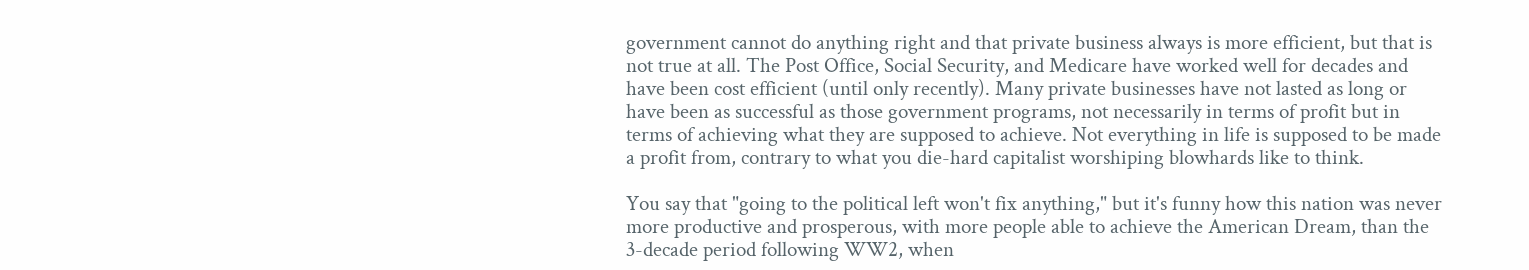government cannot do anything right and that private business always is more efficient, but that is not true at all. The Post Office, Social Security, and Medicare have worked well for decades and have been cost efficient (until only recently). Many private businesses have not lasted as long or have been as successful as those government programs, not necessarily in terms of profit but in terms of achieving what they are supposed to achieve. Not everything in life is supposed to be made a profit from, contrary to what you die-hard capitalist worshiping blowhards like to think.

You say that "going to the political left won't fix anything," but it's funny how this nation was never more productive and prosperous, with more people able to achieve the American Dream, than the 3-decade period following WW2, when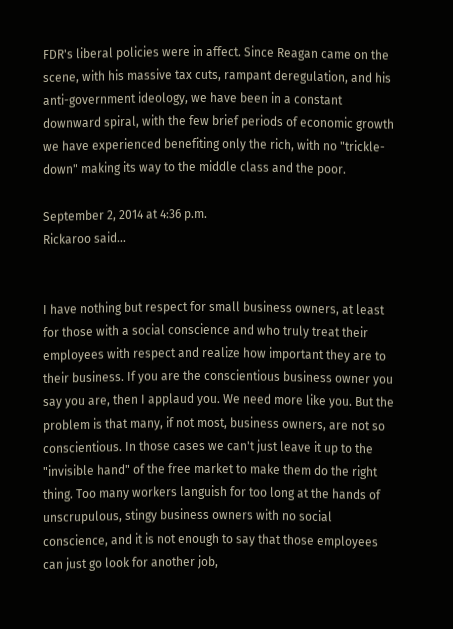FDR's liberal policies were in affect. Since Reagan came on the scene, with his massive tax cuts, rampant deregulation, and his anti-government ideology, we have been in a constant downward spiral, with the few brief periods of economic growth we have experienced benefiting only the rich, with no "trickle-down" making its way to the middle class and the poor.

September 2, 2014 at 4:36 p.m.
Rickaroo said...


I have nothing but respect for small business owners, at least for those with a social conscience and who truly treat their employees with respect and realize how important they are to their business. If you are the conscientious business owner you say you are, then I applaud you. We need more like you. But the problem is that many, if not most, business owners, are not so conscientious. In those cases we can't just leave it up to the "invisible hand" of the free market to make them do the right thing. Too many workers languish for too long at the hands of unscrupulous, stingy business owners with no social conscience, and it is not enough to say that those employees can just go look for another job,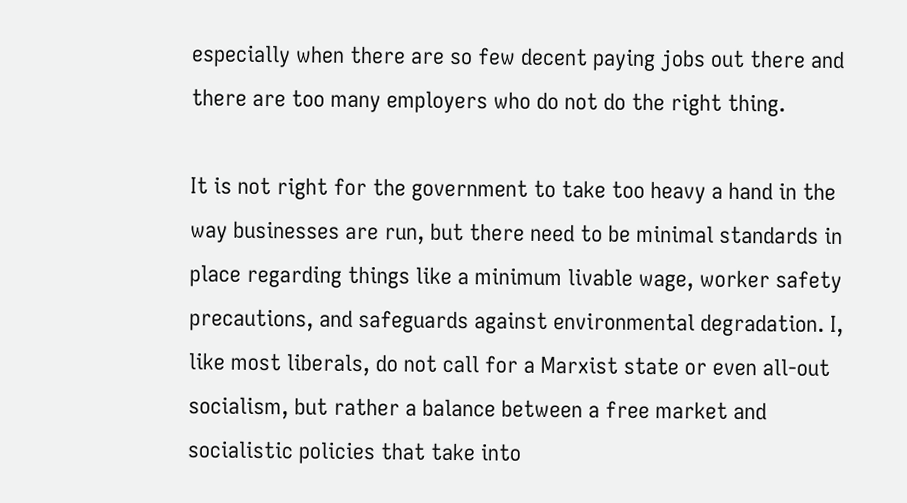especially when there are so few decent paying jobs out there and there are too many employers who do not do the right thing.

It is not right for the government to take too heavy a hand in the way businesses are run, but there need to be minimal standards in place regarding things like a minimum livable wage, worker safety precautions, and safeguards against environmental degradation. I, like most liberals, do not call for a Marxist state or even all-out socialism, but rather a balance between a free market and socialistic policies that take into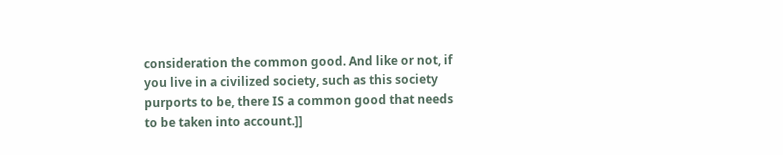consideration the common good. And like or not, if you live in a civilized society, such as this society purports to be, there IS a common good that needs to be taken into account.]]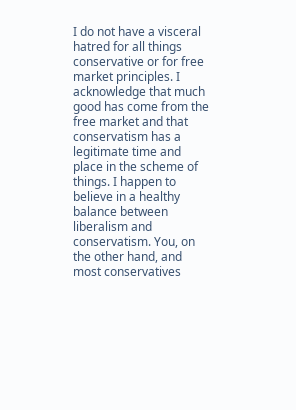I do not have a visceral hatred for all things conservative or for free market principles. I acknowledge that much good has come from the free market and that conservatism has a legitimate time and place in the scheme of things. I happen to believe in a healthy balance between liberalism and conservatism. You, on the other hand, and most conservatives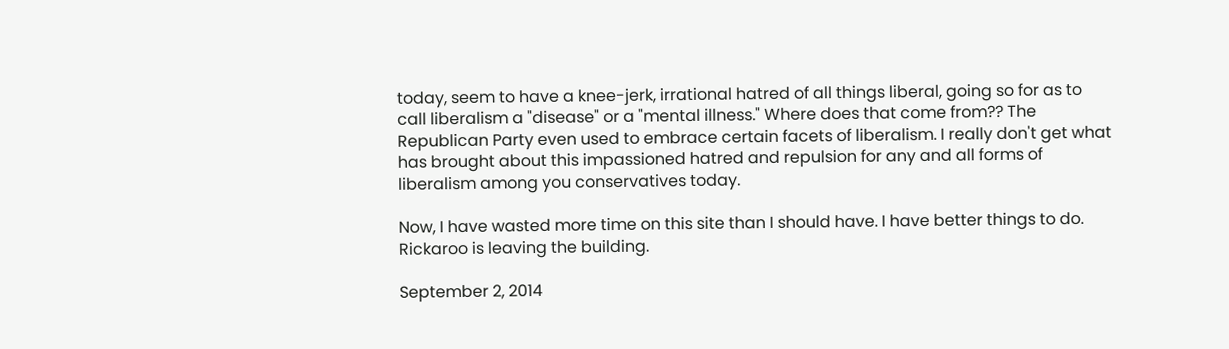today, seem to have a knee-jerk, irrational hatred of all things liberal, going so for as to call liberalism a "disease" or a "mental illness." Where does that come from?? The Republican Party even used to embrace certain facets of liberalism. I really don't get what has brought about this impassioned hatred and repulsion for any and all forms of liberalism among you conservatives today.

Now, I have wasted more time on this site than I should have. I have better things to do. Rickaroo is leaving the building.

September 2, 2014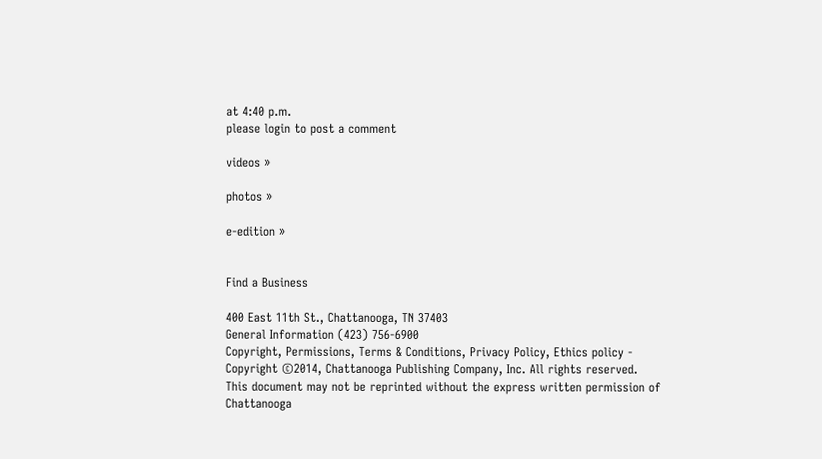at 4:40 p.m.
please login to post a comment

videos »

photos »

e-edition »


Find a Business

400 East 11th St., Chattanooga, TN 37403
General Information (423) 756-6900
Copyright, Permissions, Terms & Conditions, Privacy Policy, Ethics policy - Copyright ©2014, Chattanooga Publishing Company, Inc. All rights reserved.
This document may not be reprinted without the express written permission of Chattanooga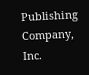Publishing Company, Inc.